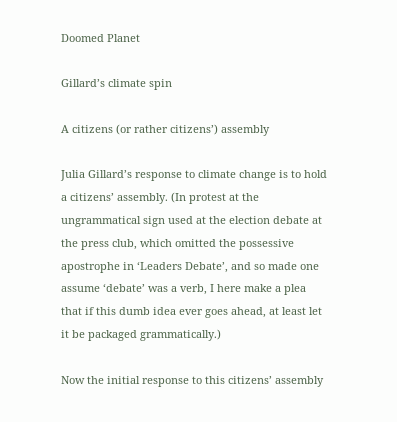Doomed Planet

Gillard’s climate spin

A citizens (or rather citizens’) assembly

Julia Gillard’s response to climate change is to hold a citizens’ assembly. (In protest at the ungrammatical sign used at the election debate at the press club, which omitted the possessive apostrophe in ‘Leaders Debate’, and so made one assume ‘debate’ was a verb, I here make a plea that if this dumb idea ever goes ahead, at least let it be packaged grammatically.)

Now the initial response to this citizens’ assembly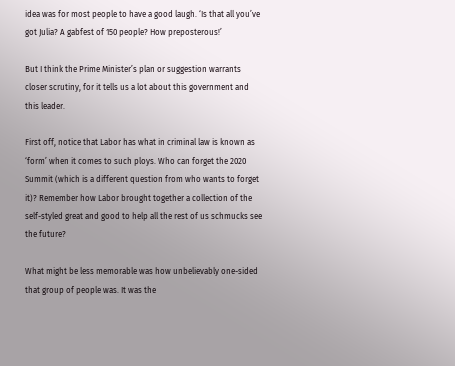idea was for most people to have a good laugh. ‘Is that all you’ve got Julia? A gabfest of 150 people? How preposterous!’

But I think the Prime Minister’s plan or suggestion warrants closer scrutiny, for it tells us a lot about this government and this leader.

First off, notice that Labor has what in criminal law is known as ‘form’ when it comes to such ploys. Who can forget the 2020 Summit (which is a different question from who wants to forget it)? Remember how Labor brought together a collection of the self-styled great and good to help all the rest of us schmucks see the future?

What might be less memorable was how unbelievably one-sided that group of people was. It was the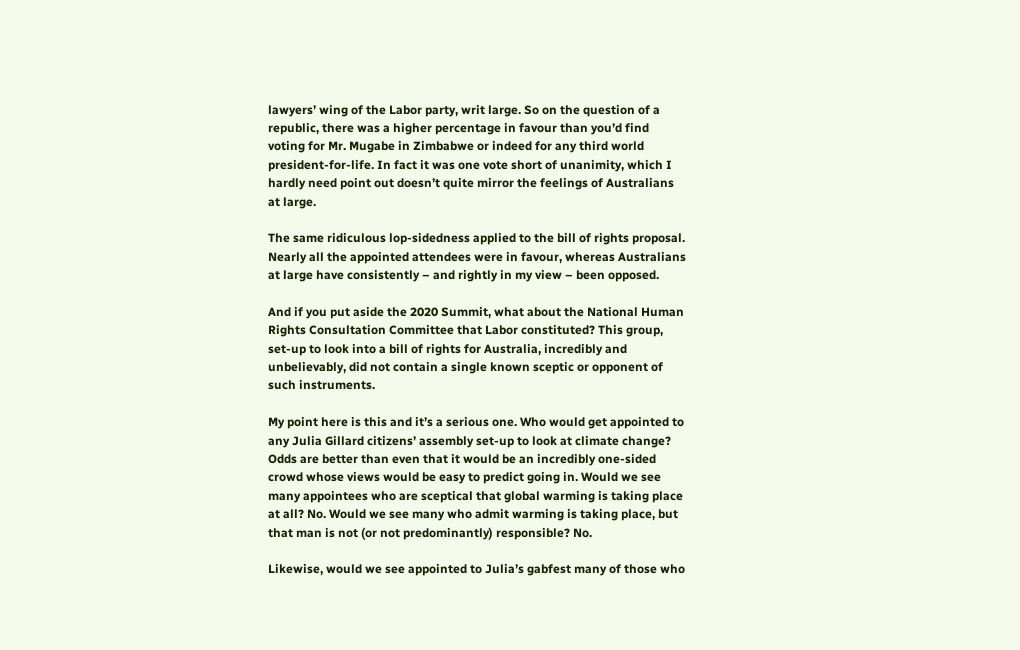lawyers’ wing of the Labor party, writ large. So on the question of a republic, there was a higher percentage in favour than you’d find voting for Mr. Mugabe in Zimbabwe or indeed for any third world president-for-life. In fact it was one vote short of unanimity, which I hardly need point out doesn’t quite mirror the feelings of Australians at large.

The same ridiculous lop-sidedness applied to the bill of rights proposal. Nearly all the appointed attendees were in favour, whereas Australians at large have consistently – and rightly in my view – been opposed.

And if you put aside the 2020 Summit, what about the National Human Rights Consultation Committee that Labor constituted? This group, set-up to look into a bill of rights for Australia, incredibly and unbelievably, did not contain a single known sceptic or opponent of such instruments.

My point here is this and it’s a serious one. Who would get appointed to any Julia Gillard citizens’ assembly set-up to look at climate change? Odds are better than even that it would be an incredibly one-sided crowd whose views would be easy to predict going in. Would we see many appointees who are sceptical that global warming is taking place at all? No. Would we see many who admit warming is taking place, but that man is not (or not predominantly) responsible? No.

Likewise, would we see appointed to Julia’s gabfest many of those who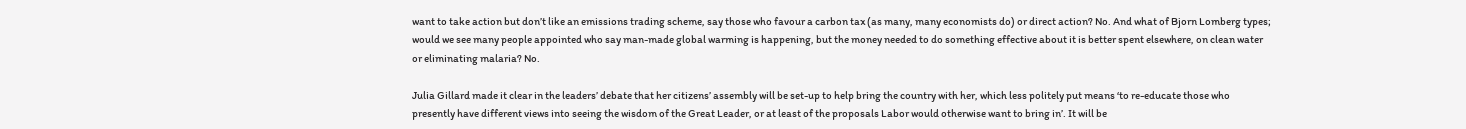want to take action but don’t like an emissions trading scheme, say those who favour a carbon tax (as many, many economists do) or direct action? No. And what of Bjorn Lomberg types; would we see many people appointed who say man-made global warming is happening, but the money needed to do something effective about it is better spent elsewhere, on clean water or eliminating malaria? No.

Julia Gillard made it clear in the leaders’ debate that her citizens’ assembly will be set-up to help bring the country with her, which less politely put means ‘to re-educate those who presently have different views into seeing the wisdom of the Great Leader, or at least of the proposals Labor would otherwise want to bring in’. It will be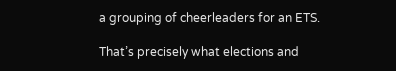a grouping of cheerleaders for an ETS.

That’s precisely what elections and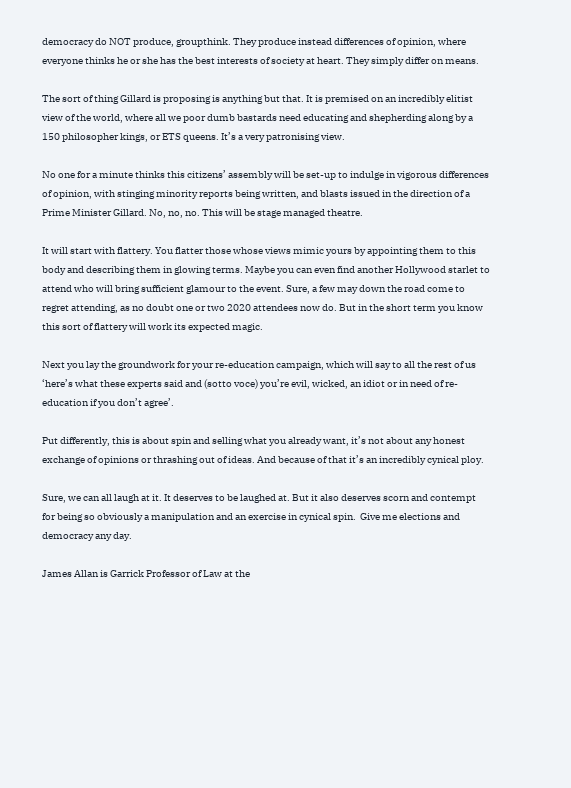democracy do NOT produce, groupthink. They produce instead differences of opinion, where everyone thinks he or she has the best interests of society at heart. They simply differ on means.

The sort of thing Gillard is proposing is anything but that. It is premised on an incredibly elitist view of the world, where all we poor dumb bastards need educating and shepherding along by a 150 philosopher kings, or ETS queens. It’s a very patronising view.

No one for a minute thinks this citizens’ assembly will be set-up to indulge in vigorous differences of opinion, with stinging minority reports being written, and blasts issued in the direction of a Prime Minister Gillard. No, no, no. This will be stage managed theatre.

It will start with flattery. You flatter those whose views mimic yours by appointing them to this body and describing them in glowing terms. Maybe you can even find another Hollywood starlet to attend who will bring sufficient glamour to the event. Sure, a few may down the road come to regret attending, as no doubt one or two 2020 attendees now do. But in the short term you know this sort of flattery will work its expected magic.

Next you lay the groundwork for your re-education campaign, which will say to all the rest of us ‘here’s what these experts said and (sotto voce) you’re evil, wicked, an idiot or in need of re-education if you don’t agree’.

Put differently, this is about spin and selling what you already want, it’s not about any honest exchange of opinions or thrashing out of ideas. And because of that it’s an incredibly cynical ploy.

Sure, we can all laugh at it. It deserves to be laughed at. But it also deserves scorn and contempt for being so obviously a manipulation and an exercise in cynical spin.  Give me elections and democracy any day.

James Allan is Garrick Professor of Law at the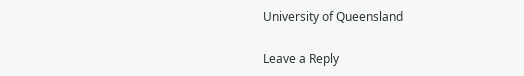University of Queensland

Leave a Reply